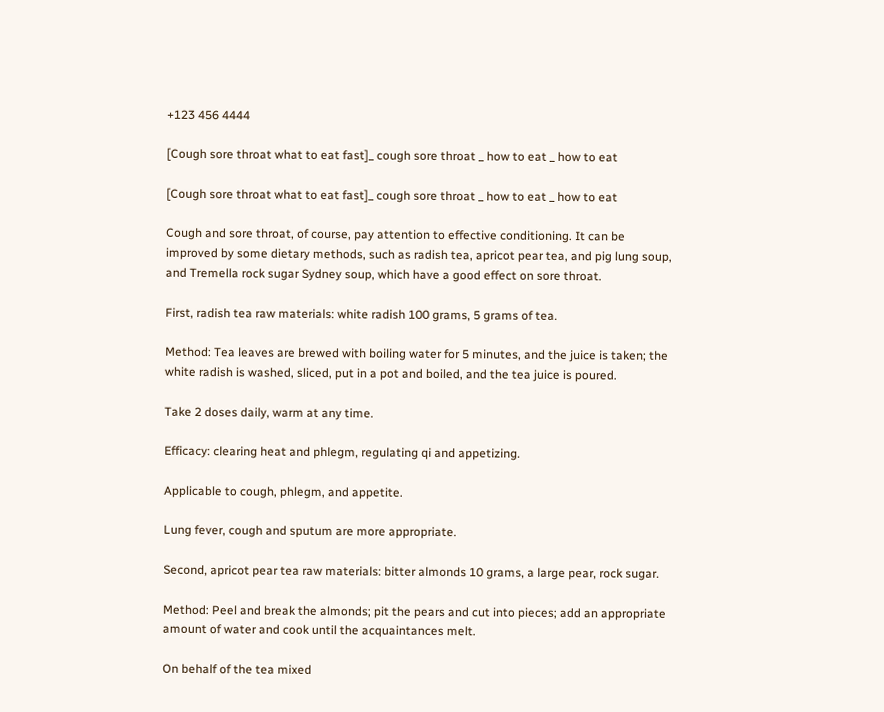+123 456 4444

[Cough sore throat what to eat fast]_ cough sore throat _ how to eat _ how to eat

[Cough sore throat what to eat fast]_ cough sore throat _ how to eat _ how to eat

Cough and sore throat, of course, pay attention to effective conditioning. It can be improved by some dietary methods, such as radish tea, apricot pear tea, and pig lung soup, and Tremella rock sugar Sydney soup, which have a good effect on sore throat.

First, radish tea raw materials: white radish 100 grams, 5 grams of tea.

Method: Tea leaves are brewed with boiling water for 5 minutes, and the juice is taken; the white radish is washed, sliced, put in a pot and boiled, and the tea juice is poured.

Take 2 doses daily, warm at any time.

Efficacy: clearing heat and phlegm, regulating qi and appetizing.

Applicable to cough, phlegm, and appetite.

Lung fever, cough and sputum are more appropriate.

Second, apricot pear tea raw materials: bitter almonds 10 grams, a large pear, rock sugar.

Method: Peel and break the almonds; pit the pears and cut into pieces; add an appropriate amount of water and cook until the acquaintances melt.

On behalf of the tea mixed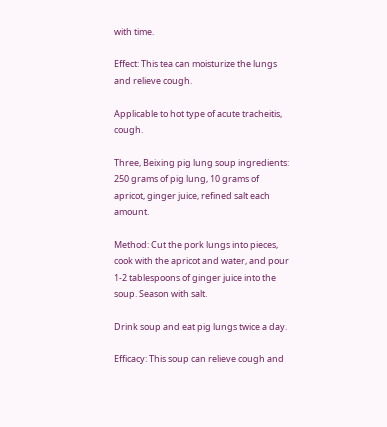with time.

Effect: This tea can moisturize the lungs and relieve cough.

Applicable to hot type of acute tracheitis, cough.

Three, Beixing pig lung soup ingredients: 250 grams of pig lung, 10 grams of apricot, ginger juice, refined salt each amount.

Method: Cut the pork lungs into pieces, cook with the apricot and water, and pour 1-2 tablespoons of ginger juice into the soup. Season with salt.

Drink soup and eat pig lungs twice a day.

Efficacy: This soup can relieve cough and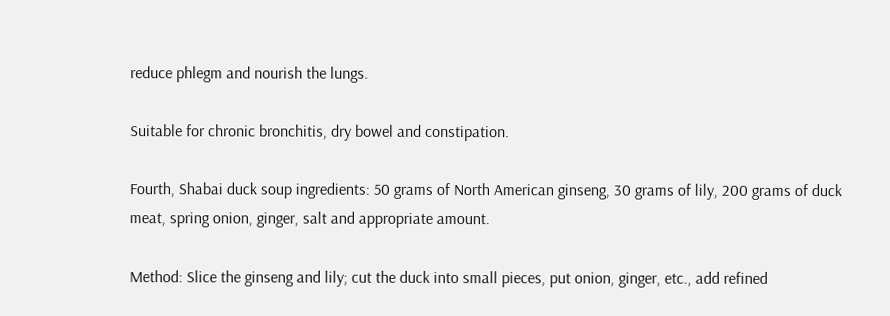reduce phlegm and nourish the lungs.

Suitable for chronic bronchitis, dry bowel and constipation.

Fourth, Shabai duck soup ingredients: 50 grams of North American ginseng, 30 grams of lily, 200 grams of duck meat, spring onion, ginger, salt and appropriate amount.

Method: Slice the ginseng and lily; cut the duck into small pieces, put onion, ginger, etc., add refined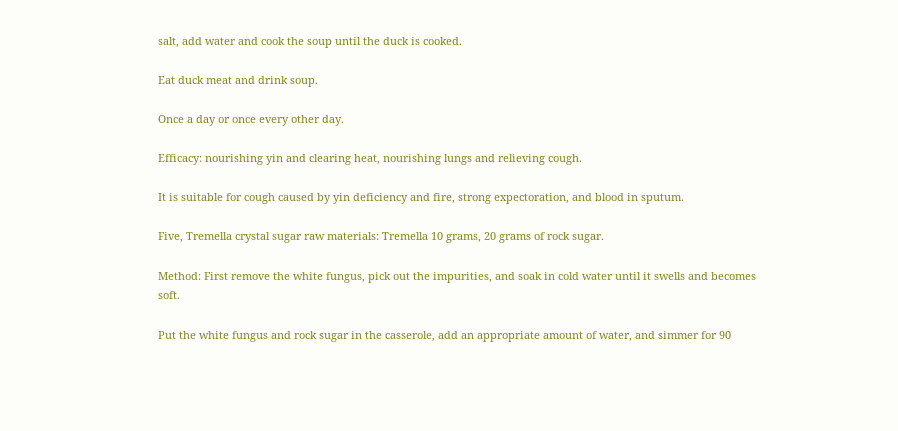salt, add water and cook the soup until the duck is cooked.

Eat duck meat and drink soup.

Once a day or once every other day.

Efficacy: nourishing yin and clearing heat, nourishing lungs and relieving cough.

It is suitable for cough caused by yin deficiency and fire, strong expectoration, and blood in sputum.

Five, Tremella crystal sugar raw materials: Tremella 10 grams, 20 grams of rock sugar.

Method: First remove the white fungus, pick out the impurities, and soak in cold water until it swells and becomes soft.

Put the white fungus and rock sugar in the casserole, add an appropriate amount of water, and simmer for 90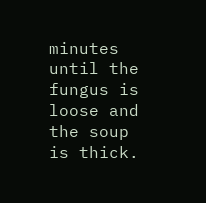minutes until the fungus is loose and the soup is thick.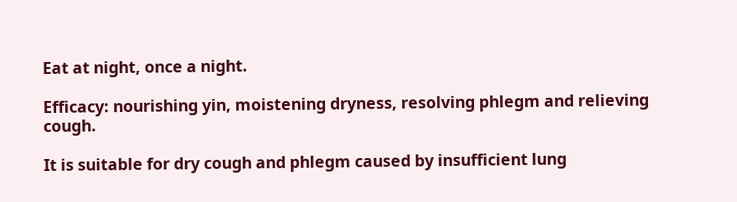Eat at night, once a night.

Efficacy: nourishing yin, moistening dryness, resolving phlegm and relieving cough.

It is suitable for dry cough and phlegm caused by insufficient lung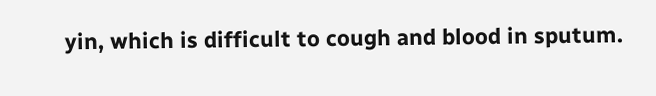yin, which is difficult to cough and blood in sputum.